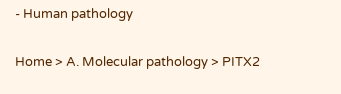- Human pathology

Home > A. Molecular pathology > PITX2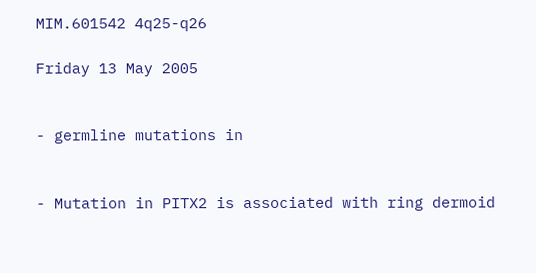MIM.601542 4q25-q26

Friday 13 May 2005


- germline mutations in


- Mutation in PITX2 is associated with ring dermoid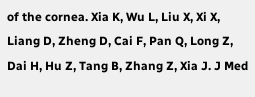of the cornea. Xia K, Wu L, Liu X, Xi X, Liang D, Zheng D, Cai F, Pan Q, Long Z, Dai H, Hu Z, Tang B, Zhang Z, Xia J. J Med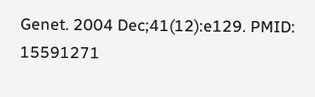Genet. 2004 Dec;41(12):e129. PMID: 15591271